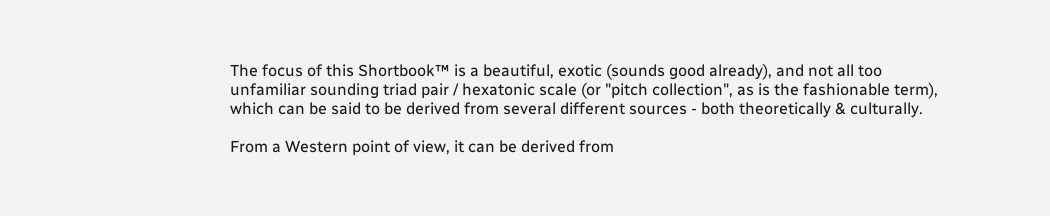The focus of this Shortbook™ is a beautiful, exotic (sounds good already), and not all too
unfamiliar sounding triad pair / hexatonic scale (or "pitch collection", as is the fashionable term),
which can be said to be derived from several different sources - both theoretically & culturally.

From a Western point of view, it can be derived from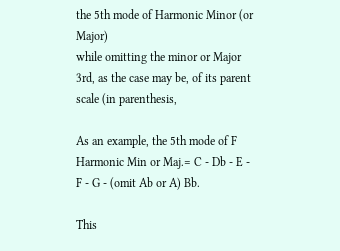the 5th mode of Harmonic Minor (or Major)
while omitting the minor or Major 3rd, as the case may be, of its parent scale (in parenthesis,

As an example, the 5th mode of F Harmonic Min or Maj.= C - Db - E - F - G - (omit Ab or A) Bb.

This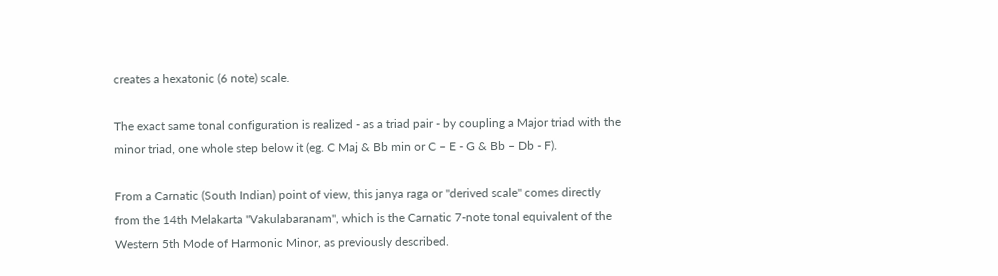creates a hexatonic (6 note) scale.

The exact same tonal configuration is realized - as a triad pair - by coupling a Major triad with the
minor triad, one whole step below it (eg. C Maj & Bb min or C – E - G & Bb – Db - F).

From a Carnatic (South Indian) point of view, this janya raga or "derived scale" comes directly
from the 14th Melakarta "Vakulabaranam", which is the Carnatic 7-note tonal equivalent of the
Western 5th Mode of Harmonic Minor, as previously described.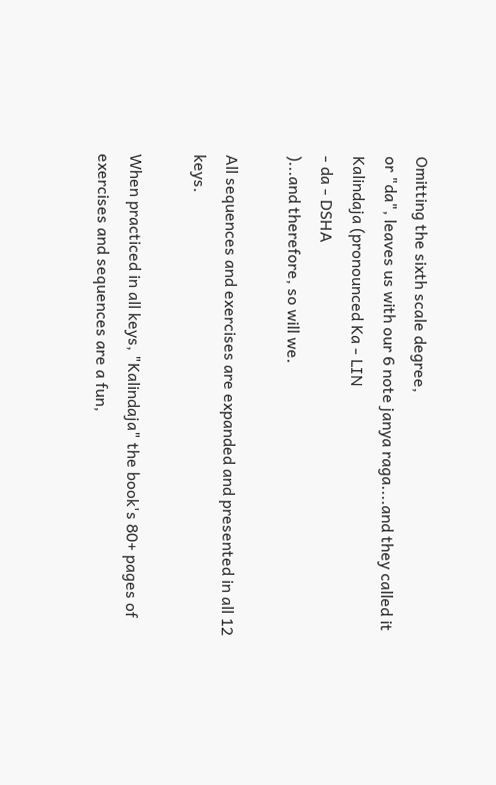Omitting the sixth scale degree,
or "da", leaves us with our 6 note janya raga....and they called it Kalindaja (pronounced Ka - LIN
- da - DSHA
)...and therefore, so will we.

All sequences and exercises are expanded and presented in all 12 keys.

When practiced in all keys, "Kalindaja" the book's 80+ pages of exercises and sequences are a fun,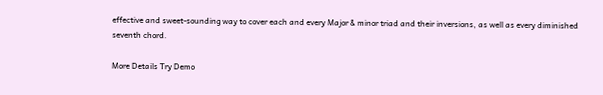effective and sweet-sounding way to cover each and every Major & minor triad and their inversions, as well as every diminished seventh chord.

More Details Try Demo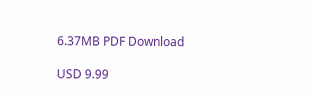6.37MB PDF Download

USD 9.99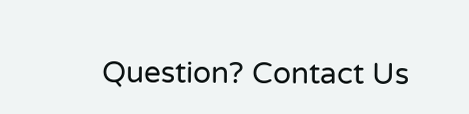Question? Contact Us